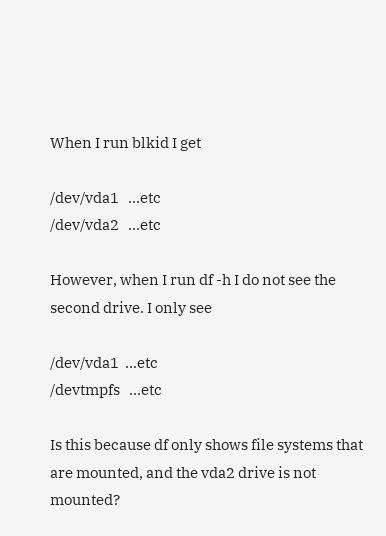When I run blkid I get

/dev/vda1   ...etc
/dev/vda2   ...etc

However, when I run df -h I do not see the second drive. I only see

/dev/vda1  ...etc
/devtmpfs   ...etc

Is this because df only shows file systems that are mounted, and the vda2 drive is not mounted?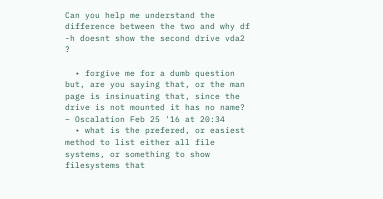Can you help me understand the difference between the two and why df -h doesnt show the second drive vda2 ?

  • forgive me for a dumb question but, are you saying that, or the man page is insinuating that, since the drive is not mounted it has no name? – Oscalation Feb 25 '16 at 20:34
  • what is the prefered, or easiest method to list either all file systems, or something to show filesystems that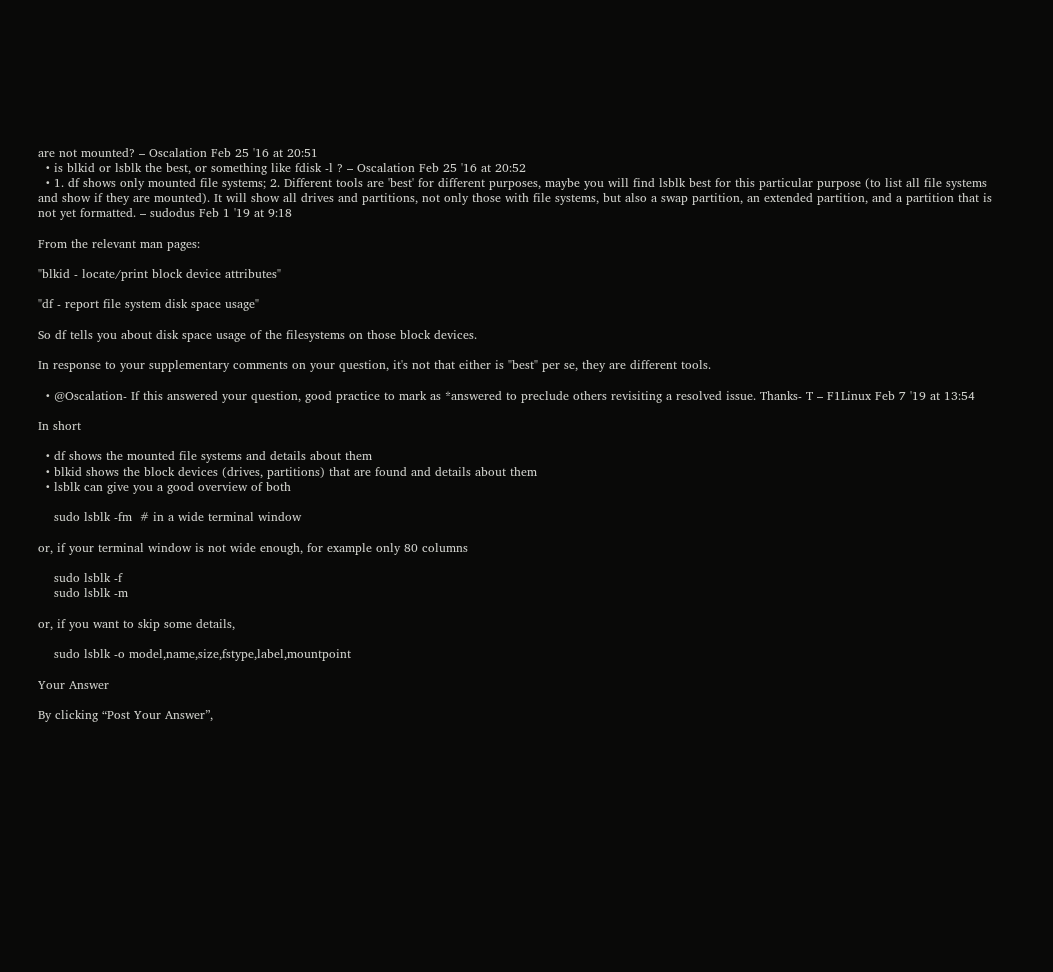are not mounted? – Oscalation Feb 25 '16 at 20:51
  • is blkid or lsblk the best, or something like fdisk -l ? – Oscalation Feb 25 '16 at 20:52
  • 1. df shows only mounted file systems; 2. Different tools are 'best' for different purposes, maybe you will find lsblk best for this particular purpose (to list all file systems and show if they are mounted). It will show all drives and partitions, not only those with file systems, but also a swap partition, an extended partition, and a partition that is not yet formatted. – sudodus Feb 1 '19 at 9:18

From the relevant man pages:

"blkid - locate/print block device attributes"

"df - report file system disk space usage"

So df tells you about disk space usage of the filesystems on those block devices.

In response to your supplementary comments on your question, it's not that either is "best" per se, they are different tools.

  • @Oscalation- If this answered your question, good practice to mark as *answered to preclude others revisiting a resolved issue. Thanks- T – F1Linux Feb 7 '19 at 13:54

In short

  • df shows the mounted file systems and details about them
  • blkid shows the block devices (drives, partitions) that are found and details about them
  • lsblk can give you a good overview of both

    sudo lsblk -fm  # in a wide terminal window

or, if your terminal window is not wide enough, for example only 80 columns

    sudo lsblk -f
    sudo lsblk -m

or, if you want to skip some details,

    sudo lsblk -o model,name,size,fstype,label,mountpoint

Your Answer

By clicking “Post Your Answer”,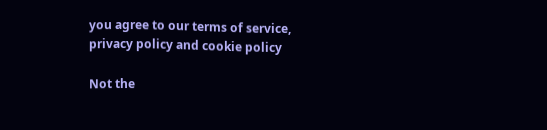you agree to our terms of service, privacy policy and cookie policy

Not the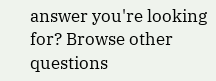answer you're looking for? Browse other questions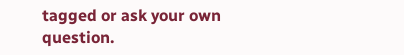tagged or ask your own question.